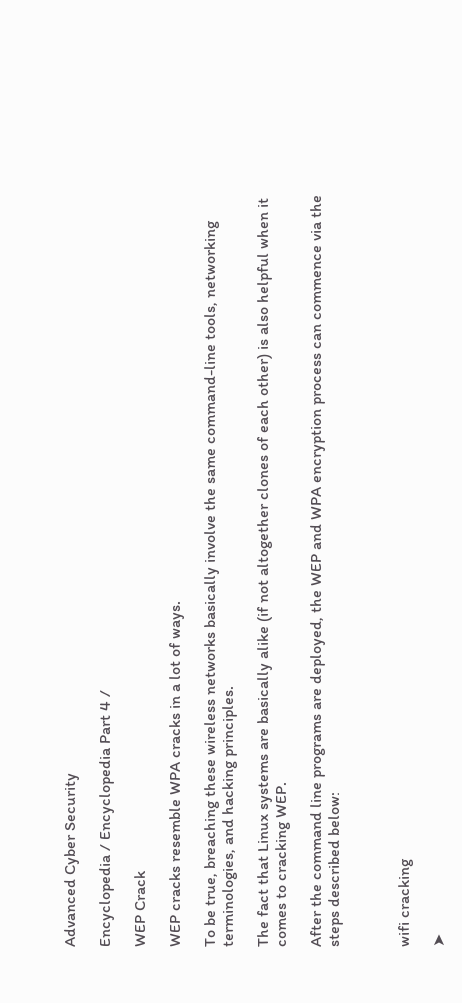Advanced Cyber Security

Encyclopedia / Encyclopedia Part 4 /

WEP Crack

WEP cracks resemble WPA cracks in a lot of ways.

To be true, breaching these wireless networks basically involve the same command-line tools, networking terminologies, and hacking principles.

The fact that Linux systems are basically alike (if not altogether clones of each other) is also helpful when it comes to cracking WEP.

After the command line programs are deployed, the WEP and WPA encryption process can commence via the steps described below:



wifi cracking

➤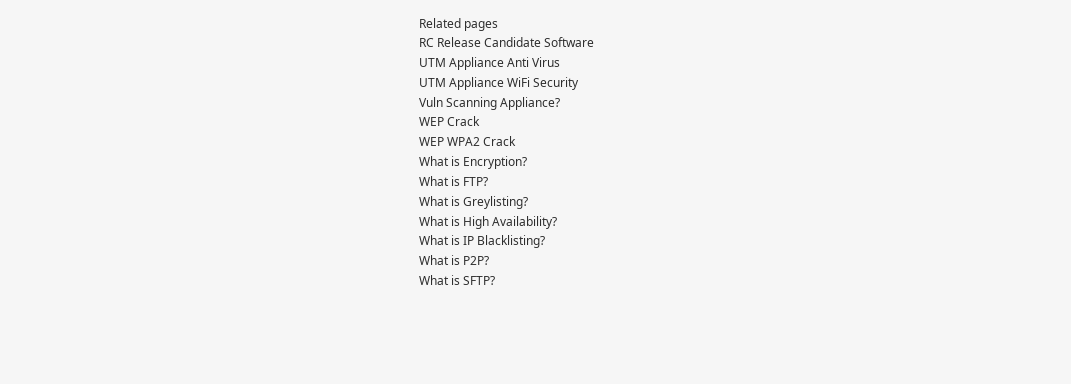Related pages
RC Release Candidate Software
UTM Appliance Anti Virus
UTM Appliance WiFi Security
Vuln Scanning Appliance?
WEP Crack
WEP WPA2 Crack
What is Encryption?
What is FTP?
What is Greylisting?
What is High Availability?
What is IP Blacklisting?
What is P2P?
What is SFTP?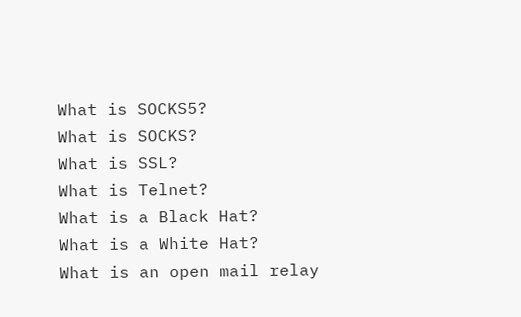What is SOCKS5?
What is SOCKS?
What is SSL?
What is Telnet?
What is a Black Hat?
What is a White Hat?
What is an open mail relay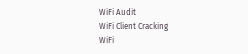WiFi Audit
WiFi Client Cracking
WiFi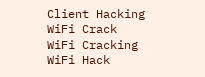Client Hacking
WiFi Crack
WiFi Cracking
WiFi Hack